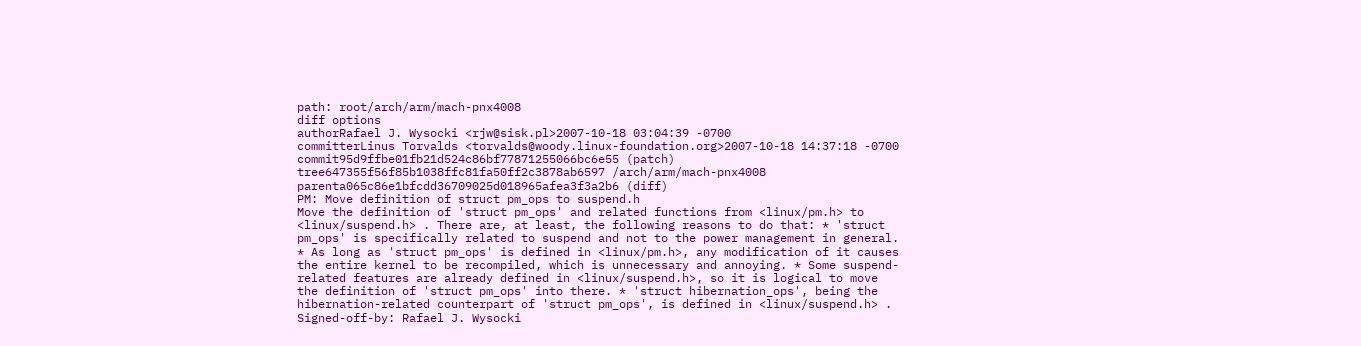path: root/arch/arm/mach-pnx4008
diff options
authorRafael J. Wysocki <rjw@sisk.pl>2007-10-18 03:04:39 -0700
committerLinus Torvalds <torvalds@woody.linux-foundation.org>2007-10-18 14:37:18 -0700
commit95d9ffbe01fb21d524c86bf77871255066bc6e55 (patch)
tree647355f56f85b1038ffc81fa50ff2c3878ab6597 /arch/arm/mach-pnx4008
parenta065c86e1bfcdd36709025d018965afea3f3a2b6 (diff)
PM: Move definition of struct pm_ops to suspend.h
Move the definition of 'struct pm_ops' and related functions from <linux/pm.h> to <linux/suspend.h> . There are, at least, the following reasons to do that: * 'struct pm_ops' is specifically related to suspend and not to the power management in general. * As long as 'struct pm_ops' is defined in <linux/pm.h>, any modification of it causes the entire kernel to be recompiled, which is unnecessary and annoying. * Some suspend-related features are already defined in <linux/suspend.h>, so it is logical to move the definition of 'struct pm_ops' into there. * 'struct hibernation_ops', being the hibernation-related counterpart of 'struct pm_ops', is defined in <linux/suspend.h> . Signed-off-by: Rafael J. Wysocki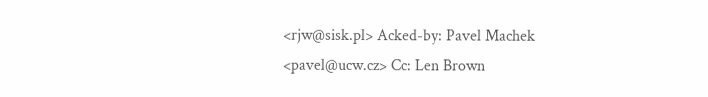<rjw@sisk.pl> Acked-by: Pavel Machek <pavel@ucw.cz> Cc: Len Brown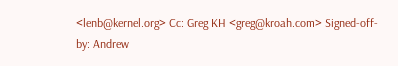<lenb@kernel.org> Cc: Greg KH <greg@kroah.com> Signed-off-by: Andrew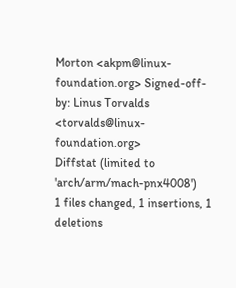Morton <akpm@linux-foundation.org> Signed-off-by: Linus Torvalds <torvalds@linux-foundation.org>
Diffstat (limited to 'arch/arm/mach-pnx4008')
1 files changed, 1 insertions, 1 deletions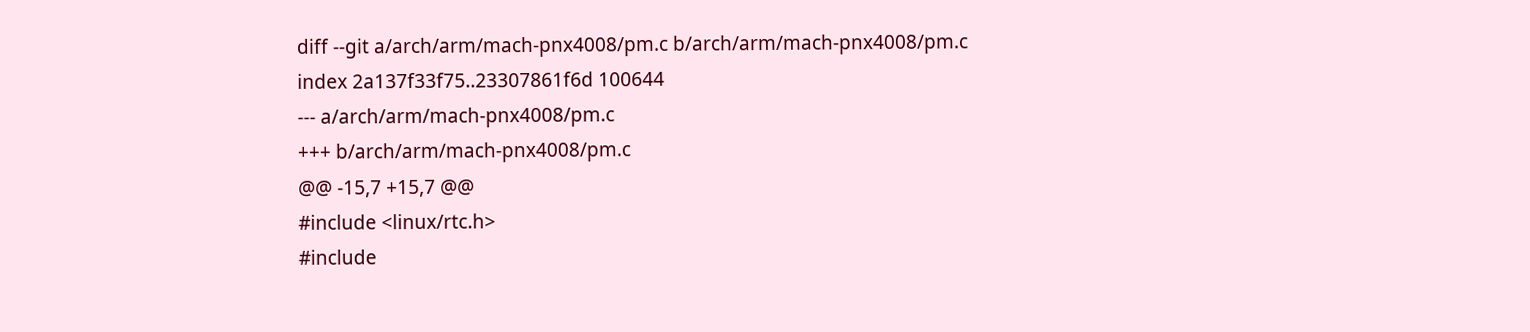diff --git a/arch/arm/mach-pnx4008/pm.c b/arch/arm/mach-pnx4008/pm.c
index 2a137f33f75..23307861f6d 100644
--- a/arch/arm/mach-pnx4008/pm.c
+++ b/arch/arm/mach-pnx4008/pm.c
@@ -15,7 +15,7 @@
#include <linux/rtc.h>
#include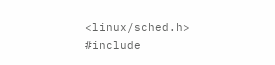<linux/sched.h>
#include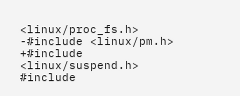<linux/proc_fs.h>
-#include <linux/pm.h>
+#include <linux/suspend.h>
#include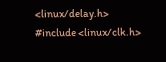<linux/delay.h>
#include <linux/clk.h>